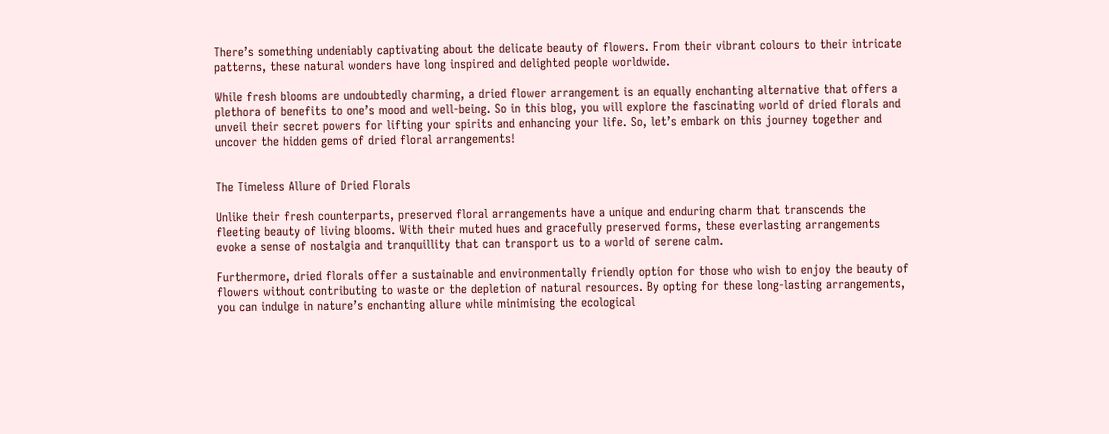There’s something undeniably captivating about the delicate beauty of flowers. From their vibrant colours to their intricate patterns, these natural wonders have long inspired and delighted people worldwide.

While fresh blooms are undoubtedly charming, a dried flower arrangement is an equally enchanting alternative that offers a plethora of benefits to one’s mood and well-being. So in this blog, you will explore the fascinating world of dried florals and unveil their secret powers for lifting your spirits and enhancing your life. So, let’s embark on this journey together and uncover the hidden gems of dried floral arrangements!


The Timeless Allure of Dried Florals

Unlike their fresh counterparts, preserved floral arrangements have a unique and enduring charm that transcends the fleeting beauty of living blooms. With their muted hues and gracefully preserved forms, these everlasting arrangements evoke a sense of nostalgia and tranquillity that can transport us to a world of serene calm.

Furthermore, dried florals offer a sustainable and environmentally friendly option for those who wish to enjoy the beauty of flowers without contributing to waste or the depletion of natural resources. By opting for these long-lasting arrangements, you can indulge in nature’s enchanting allure while minimising the ecological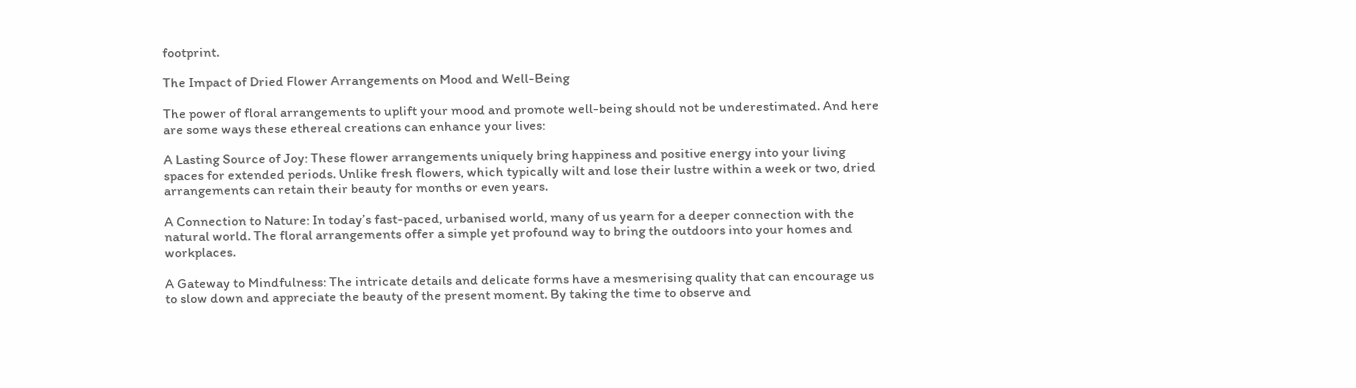footprint.

The Impact of Dried Flower Arrangements on Mood and Well-Being

The power of floral arrangements to uplift your mood and promote well-being should not be underestimated. And here are some ways these ethereal creations can enhance your lives:

A Lasting Source of Joy: These flower arrangements uniquely bring happiness and positive energy into your living spaces for extended periods. Unlike fresh flowers, which typically wilt and lose their lustre within a week or two, dried arrangements can retain their beauty for months or even years.

A Connection to Nature: In today’s fast-paced, urbanised world, many of us yearn for a deeper connection with the natural world. The floral arrangements offer a simple yet profound way to bring the outdoors into your homes and workplaces.

A Gateway to Mindfulness: The intricate details and delicate forms have a mesmerising quality that can encourage us to slow down and appreciate the beauty of the present moment. By taking the time to observe and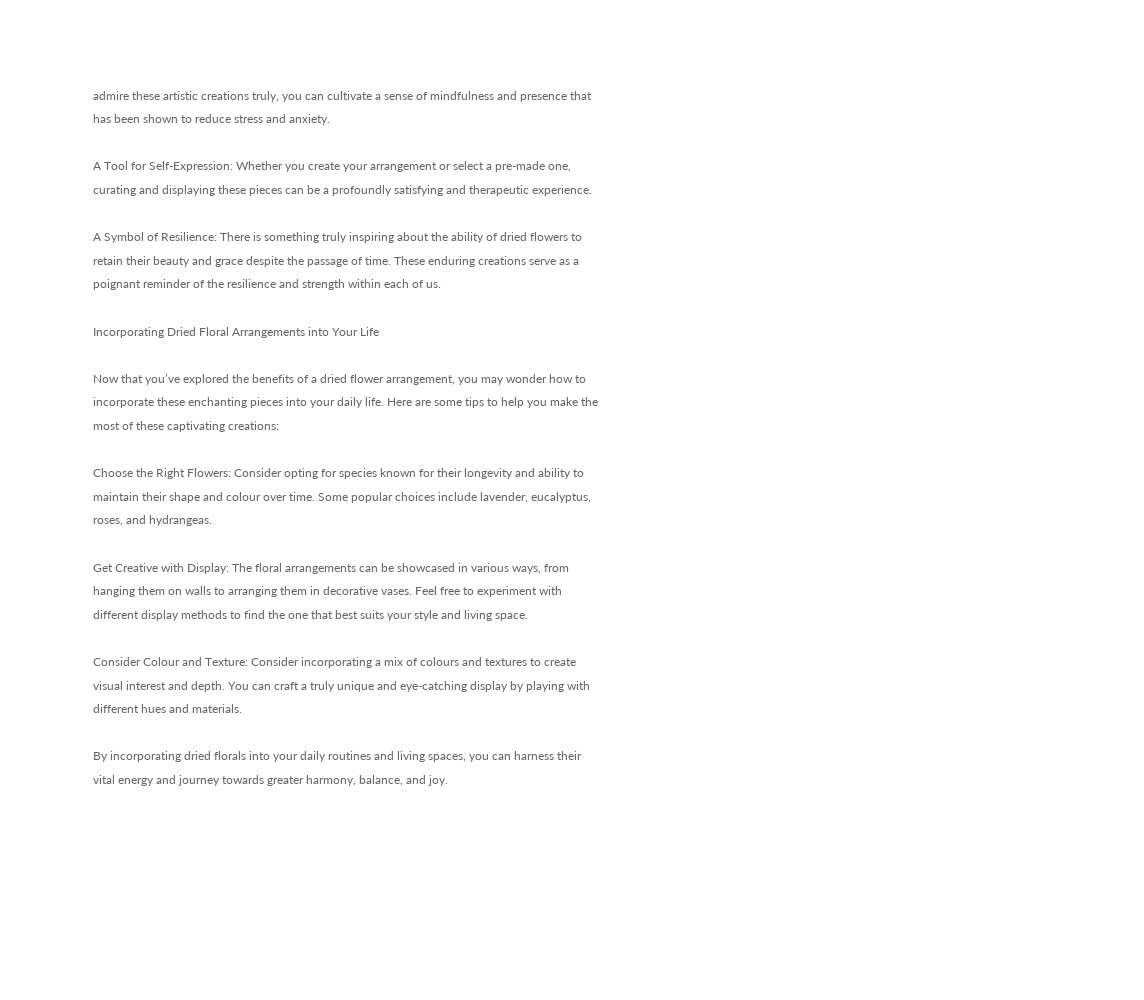admire these artistic creations truly, you can cultivate a sense of mindfulness and presence that has been shown to reduce stress and anxiety.

A Tool for Self-Expression: Whether you create your arrangement or select a pre-made one, curating and displaying these pieces can be a profoundly satisfying and therapeutic experience.

A Symbol of Resilience: There is something truly inspiring about the ability of dried flowers to retain their beauty and grace despite the passage of time. These enduring creations serve as a poignant reminder of the resilience and strength within each of us.

Incorporating Dried Floral Arrangements into Your Life

Now that you’ve explored the benefits of a dried flower arrangement, you may wonder how to incorporate these enchanting pieces into your daily life. Here are some tips to help you make the most of these captivating creations:

Choose the Right Flowers: Consider opting for species known for their longevity and ability to maintain their shape and colour over time. Some popular choices include lavender, eucalyptus, roses, and hydrangeas.

Get Creative with Display: The floral arrangements can be showcased in various ways, from hanging them on walls to arranging them in decorative vases. Feel free to experiment with different display methods to find the one that best suits your style and living space.

Consider Colour and Texture: Consider incorporating a mix of colours and textures to create visual interest and depth. You can craft a truly unique and eye-catching display by playing with different hues and materials.

By incorporating dried florals into your daily routines and living spaces, you can harness their vital energy and journey towards greater harmony, balance, and joy.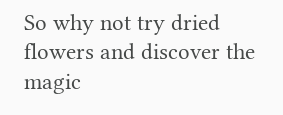So why not try dried flowers and discover the magic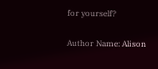for yourself?

Author Name: Alison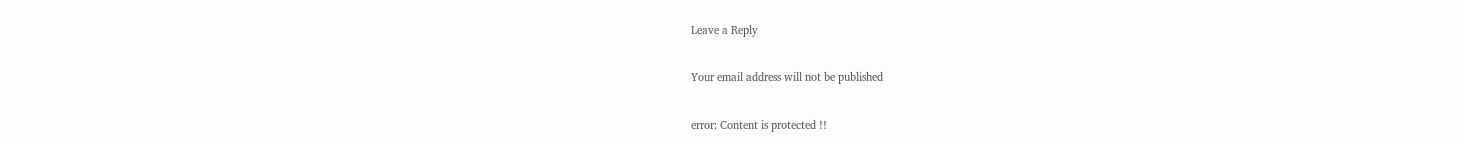Leave a Reply

Your email address will not be published

error: Content is protected !!